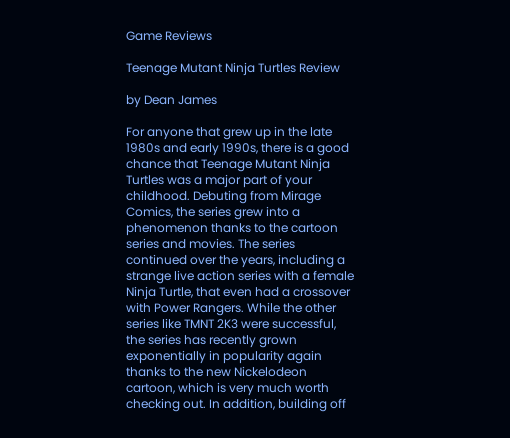Game Reviews

Teenage Mutant Ninja Turtles Review

by Dean James

For anyone that grew up in the late 1980s and early 1990s, there is a good chance that Teenage Mutant Ninja Turtles was a major part of your childhood. Debuting from Mirage Comics, the series grew into a phenomenon thanks to the cartoon series and movies. The series continued over the years, including a strange live action series with a female Ninja Turtle, that even had a crossover with Power Rangers. While the other series like TMNT 2K3 were successful, the series has recently grown exponentially in popularity again thanks to the new Nickelodeon cartoon, which is very much worth checking out. In addition, building off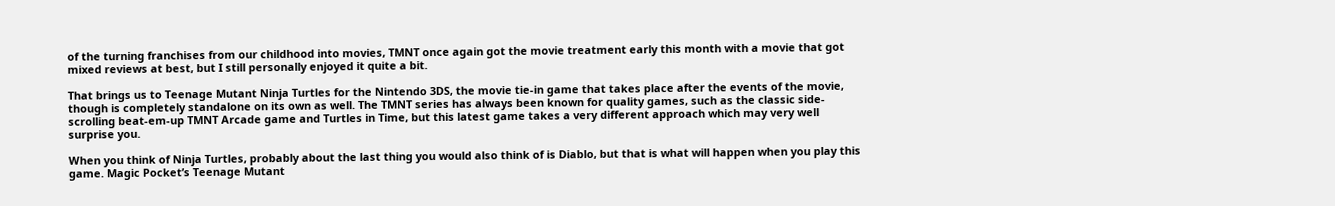of the turning franchises from our childhood into movies, TMNT once again got the movie treatment early this month with a movie that got mixed reviews at best, but I still personally enjoyed it quite a bit.

That brings us to Teenage Mutant Ninja Turtles for the Nintendo 3DS, the movie tie-in game that takes place after the events of the movie, though is completely standalone on its own as well. The TMNT series has always been known for quality games, such as the classic side-scrolling beat-em-up TMNT Arcade game and Turtles in Time, but this latest game takes a very different approach which may very well surprise you.

When you think of Ninja Turtles, probably about the last thing you would also think of is Diablo, but that is what will happen when you play this game. Magic Pocket’s Teenage Mutant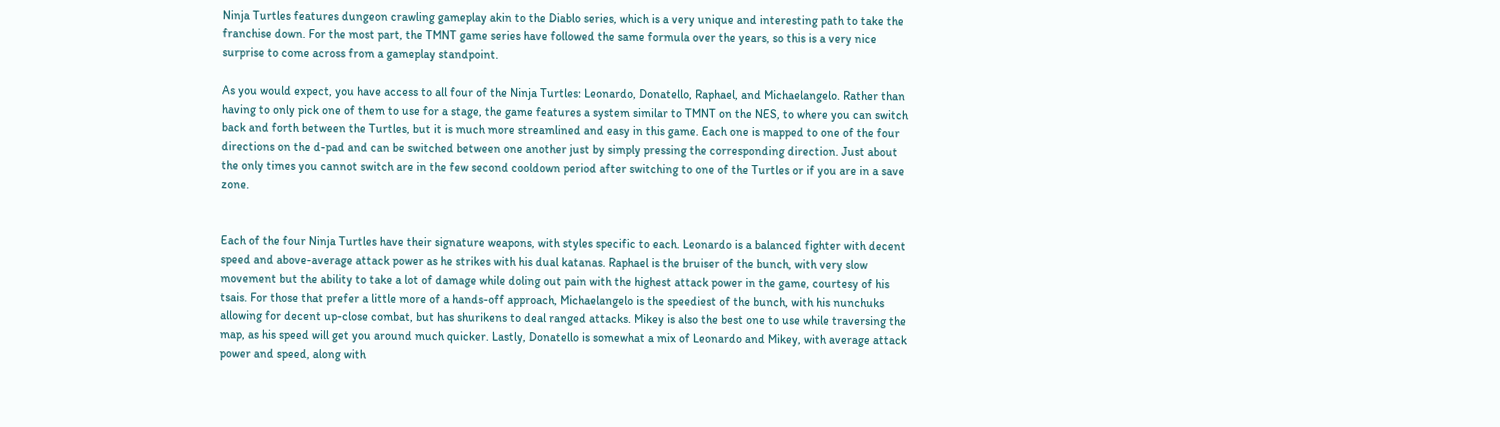Ninja Turtles features dungeon crawling gameplay akin to the Diablo series, which is a very unique and interesting path to take the franchise down. For the most part, the TMNT game series have followed the same formula over the years, so this is a very nice surprise to come across from a gameplay standpoint.

As you would expect, you have access to all four of the Ninja Turtles: Leonardo, Donatello, Raphael, and Michaelangelo. Rather than having to only pick one of them to use for a stage, the game features a system similar to TMNT on the NES, to where you can switch back and forth between the Turtles, but it is much more streamlined and easy in this game. Each one is mapped to one of the four directions on the d-pad and can be switched between one another just by simply pressing the corresponding direction. Just about the only times you cannot switch are in the few second cooldown period after switching to one of the Turtles or if you are in a save zone.


Each of the four Ninja Turtles have their signature weapons, with styles specific to each. Leonardo is a balanced fighter with decent speed and above-average attack power as he strikes with his dual katanas. Raphael is the bruiser of the bunch, with very slow movement but the ability to take a lot of damage while doling out pain with the highest attack power in the game, courtesy of his tsais. For those that prefer a little more of a hands-off approach, Michaelangelo is the speediest of the bunch, with his nunchuks allowing for decent up-close combat, but has shurikens to deal ranged attacks. Mikey is also the best one to use while traversing the map, as his speed will get you around much quicker. Lastly, Donatello is somewhat a mix of Leonardo and Mikey, with average attack power and speed, along with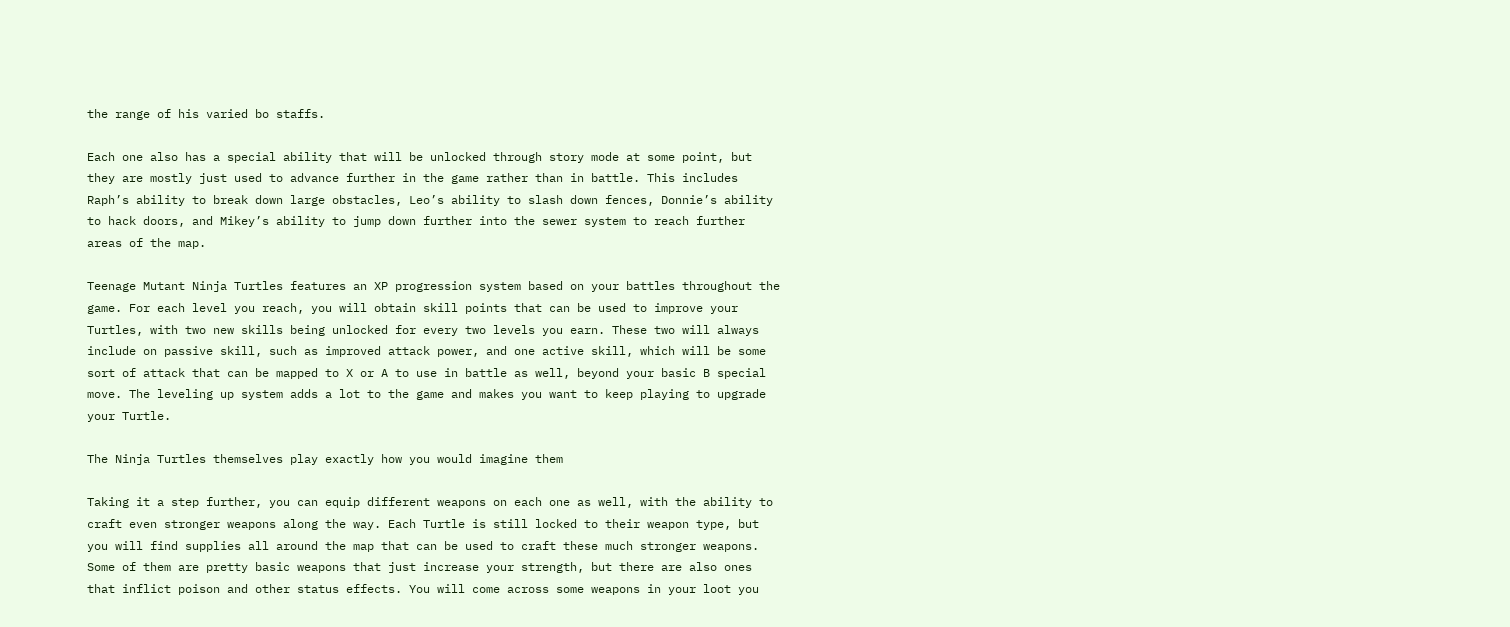the range of his varied bo staffs.

Each one also has a special ability that will be unlocked through story mode at some point, but they are mostly just used to advance further in the game rather than in battle. This includes Raph’s ability to break down large obstacles, Leo’s ability to slash down fences, Donnie’s ability to hack doors, and Mikey’s ability to jump down further into the sewer system to reach further areas of the map.

Teenage Mutant Ninja Turtles features an XP progression system based on your battles throughout the game. For each level you reach, you will obtain skill points that can be used to improve your Turtles, with two new skills being unlocked for every two levels you earn. These two will always include on passive skill, such as improved attack power, and one active skill, which will be some sort of attack that can be mapped to X or A to use in battle as well, beyond your basic B special move. The leveling up system adds a lot to the game and makes you want to keep playing to upgrade your Turtle.

The Ninja Turtles themselves play exactly how you would imagine them

Taking it a step further, you can equip different weapons on each one as well, with the ability to craft even stronger weapons along the way. Each Turtle is still locked to their weapon type, but you will find supplies all around the map that can be used to craft these much stronger weapons. Some of them are pretty basic weapons that just increase your strength, but there are also ones that inflict poison and other status effects. You will come across some weapons in your loot you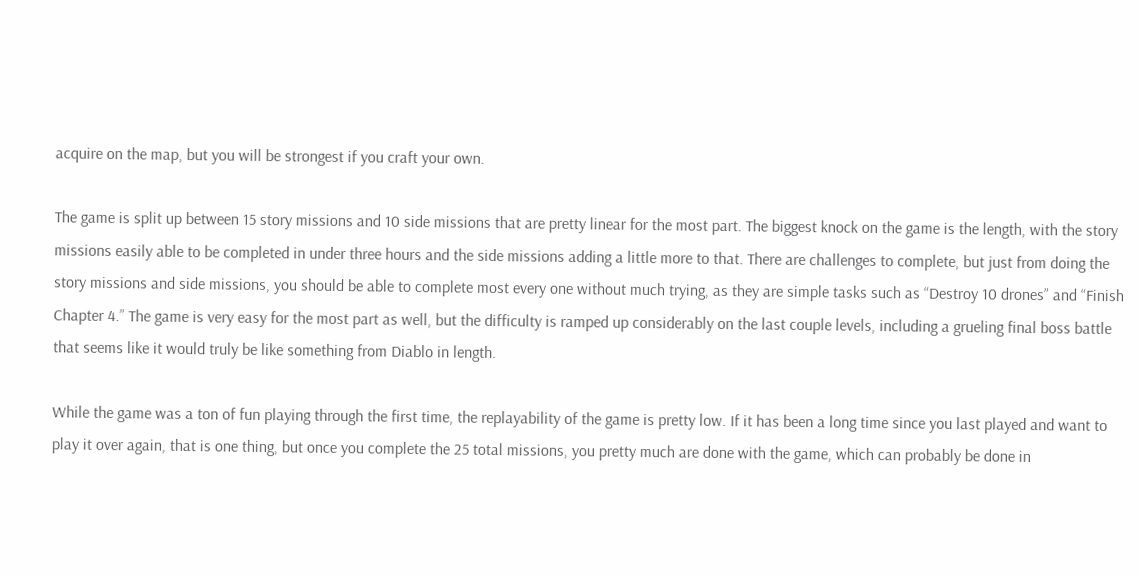acquire on the map, but you will be strongest if you craft your own.

The game is split up between 15 story missions and 10 side missions that are pretty linear for the most part. The biggest knock on the game is the length, with the story missions easily able to be completed in under three hours and the side missions adding a little more to that. There are challenges to complete, but just from doing the story missions and side missions, you should be able to complete most every one without much trying, as they are simple tasks such as “Destroy 10 drones” and “Finish Chapter 4.” The game is very easy for the most part as well, but the difficulty is ramped up considerably on the last couple levels, including a grueling final boss battle that seems like it would truly be like something from Diablo in length.

While the game was a ton of fun playing through the first time, the replayability of the game is pretty low. If it has been a long time since you last played and want to play it over again, that is one thing, but once you complete the 25 total missions, you pretty much are done with the game, which can probably be done in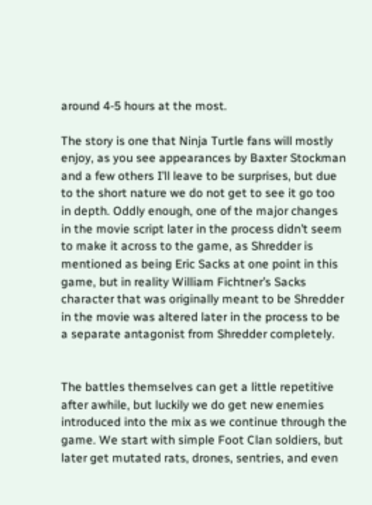around 4-5 hours at the most.

The story is one that Ninja Turtle fans will mostly enjoy, as you see appearances by Baxter Stockman and a few others I’ll leave to be surprises, but due to the short nature we do not get to see it go too in depth. Oddly enough, one of the major changes in the movie script later in the process didn’t seem to make it across to the game, as Shredder is mentioned as being Eric Sacks at one point in this game, but in reality William Fichtner’s Sacks character that was originally meant to be Shredder in the movie was altered later in the process to be a separate antagonist from Shredder completely.


The battles themselves can get a little repetitive after awhile, but luckily we do get new enemies introduced into the mix as we continue through the game. We start with simple Foot Clan soldiers, but later get mutated rats, drones, sentries, and even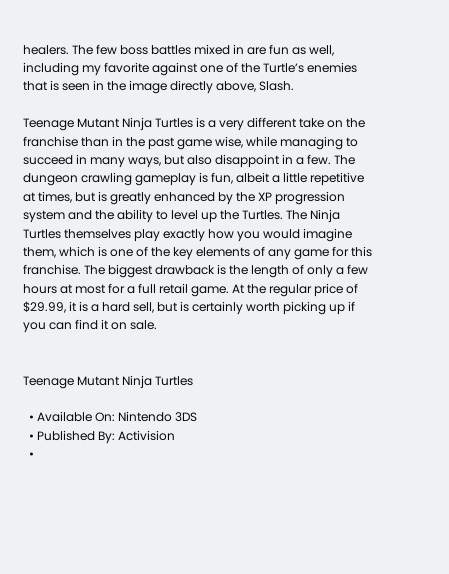healers. The few boss battles mixed in are fun as well, including my favorite against one of the Turtle’s enemies that is seen in the image directly above, Slash.

Teenage Mutant Ninja Turtles is a very different take on the franchise than in the past game wise, while managing to succeed in many ways, but also disappoint in a few. The dungeon crawling gameplay is fun, albeit a little repetitive at times, but is greatly enhanced by the XP progression system and the ability to level up the Turtles. The Ninja Turtles themselves play exactly how you would imagine them, which is one of the key elements of any game for this franchise. The biggest drawback is the length of only a few hours at most for a full retail game. At the regular price of $29.99, it is a hard sell, but is certainly worth picking up if you can find it on sale.


Teenage Mutant Ninja Turtles

  • Available On: Nintendo 3DS
  • Published By: Activision
  •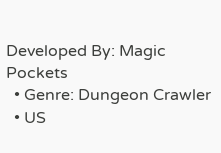Developed By: Magic Pockets
  • Genre: Dungeon Crawler
  • US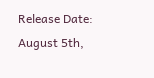Release Date: August 5th,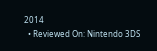2014
  • Reviewed On: Nintendo 3DS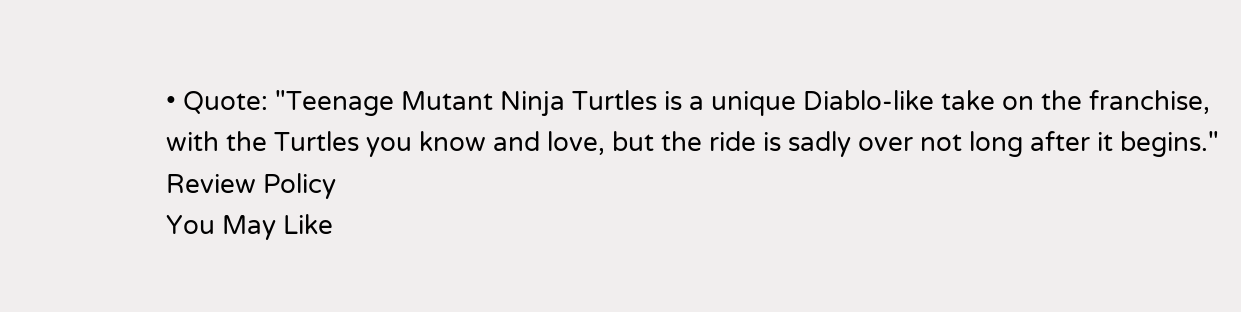• Quote: "Teenage Mutant Ninja Turtles is a unique Diablo-like take on the franchise, with the Turtles you know and love, but the ride is sadly over not long after it begins."
Review Policy
You May Like